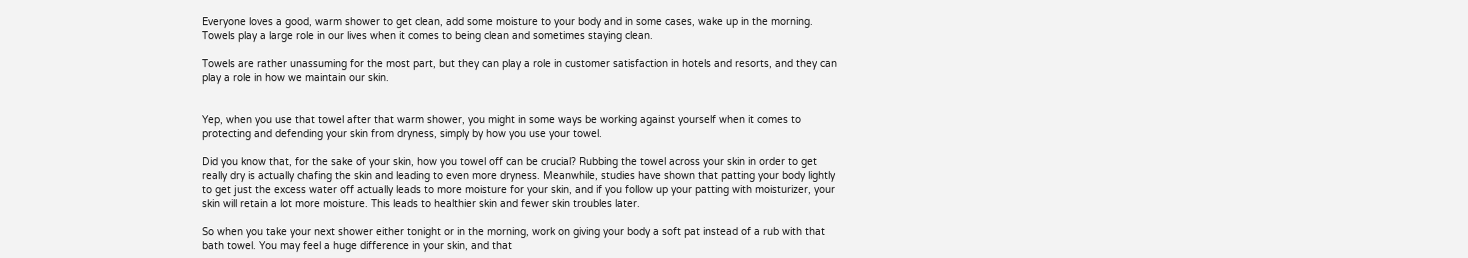Everyone loves a good, warm shower to get clean, add some moisture to your body and in some cases, wake up in the morning. Towels play a large role in our lives when it comes to being clean and sometimes staying clean.

Towels are rather unassuming for the most part, but they can play a role in customer satisfaction in hotels and resorts, and they can play a role in how we maintain our skin.


Yep, when you use that towel after that warm shower, you might in some ways be working against yourself when it comes to protecting and defending your skin from dryness, simply by how you use your towel.

Did you know that, for the sake of your skin, how you towel off can be crucial? Rubbing the towel across your skin in order to get really dry is actually chafing the skin and leading to even more dryness. Meanwhile, studies have shown that patting your body lightly to get just the excess water off actually leads to more moisture for your skin, and if you follow up your patting with moisturizer, your skin will retain a lot more moisture. This leads to healthier skin and fewer skin troubles later.

So when you take your next shower either tonight or in the morning, work on giving your body a soft pat instead of a rub with that bath towel. You may feel a huge difference in your skin, and that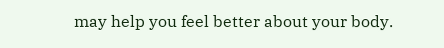may help you feel better about your body.